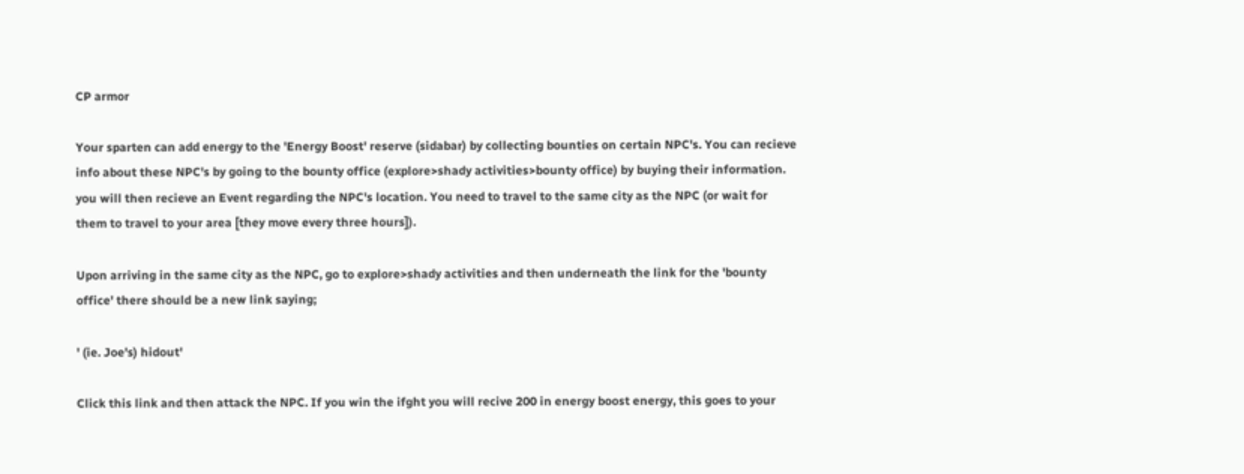CP armor

Your sparten can add energy to the 'Energy Boost' reserve (sidabar) by collecting bounties on certain NPC's. You can recieve info about these NPC's by going to the bounty office (explore>shady activities>bounty office) by buying their information. you will then recieve an Event regarding the NPC's location. You need to travel to the same city as the NPC (or wait for them to travel to your area [they move every three hours]).

Upon arriving in the same city as the NPC, go to explore>shady activities and then underneath the link for the 'bounty office' there should be a new link saying;

' (ie. Joe's) hidout'

Click this link and then attack the NPC. If you win the ifght you will recive 200 in energy boost energy, this goes to your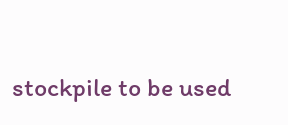stockpile to be used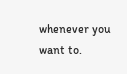whenever you want to.